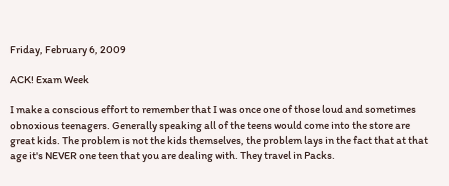Friday, February 6, 2009

ACK! Exam Week

I make a conscious effort to remember that I was once one of those loud and sometimes obnoxious teenagers. Generally speaking all of the teens would come into the store are great kids. The problem is not the kids themselves, the problem lays in the fact that at that age it's NEVER one teen that you are dealing with. They travel in Packs.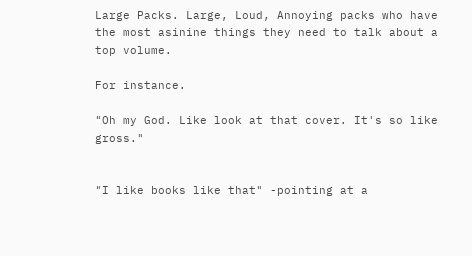Large Packs. Large, Loud, Annoying packs who have the most asinine things they need to talk about a top volume.

For instance.

"Oh my God. Like look at that cover. It's so like gross."


"I like books like that" -pointing at a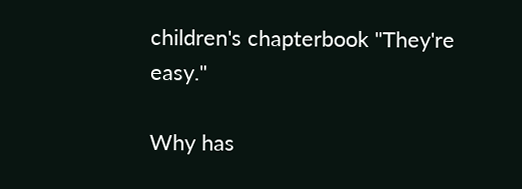children's chapterbook "They're easy."

Why has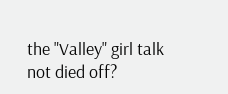the "Valley" girl talk not died off?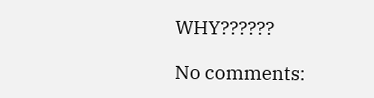WHY??????

No comments: